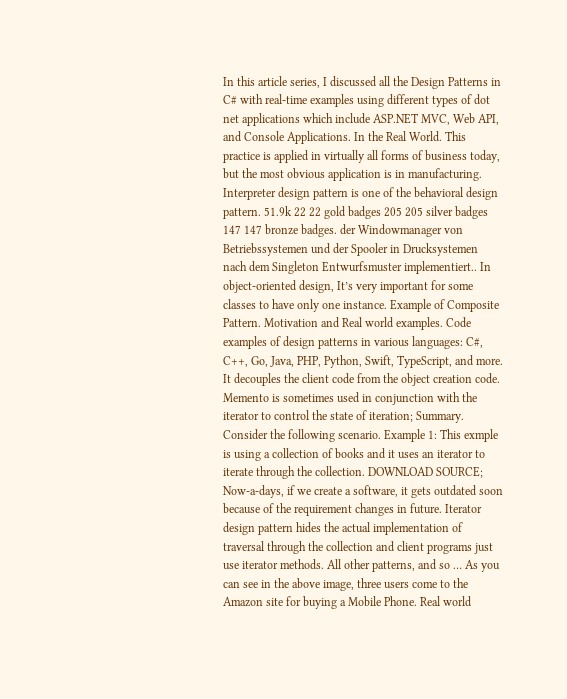In this article series, I discussed all the Design Patterns in C# with real-time examples using different types of dot net applications which include ASP.NET MVC, Web API, and Console Applications. In the Real World. This practice is applied in virtually all forms of business today, but the most obvious application is in manufacturing. Interpreter design pattern is one of the behavioral design pattern. 51.9k 22 22 gold badges 205 205 silver badges 147 147 bronze badges. der Windowmanager von Betriebssystemen und der Spooler in Drucksystemen nach dem Singleton Entwurfsmuster implementiert.. In object-oriented design, It’s very important for some classes to have only one instance. Example of Composite Pattern. Motivation and Real world examples. Code examples of design patterns in various languages: C#, C++, Go, Java, PHP, Python, Swift, TypeScript, and more. It decouples the client code from the object creation code. Memento is sometimes used in conjunction with the iterator to control the state of iteration; Summary. Consider the following scenario. Example 1: This exmple is using a collection of books and it uses an iterator to iterate through the collection. DOWNLOAD SOURCE; Now-a-days, if we create a software, it gets outdated soon because of the requirement changes in future. Iterator design pattern hides the actual implementation of traversal through the collection and client programs just use iterator methods. All other patterns, and so … As you can see in the above image, three users come to the Amazon site for buying a Mobile Phone. Real world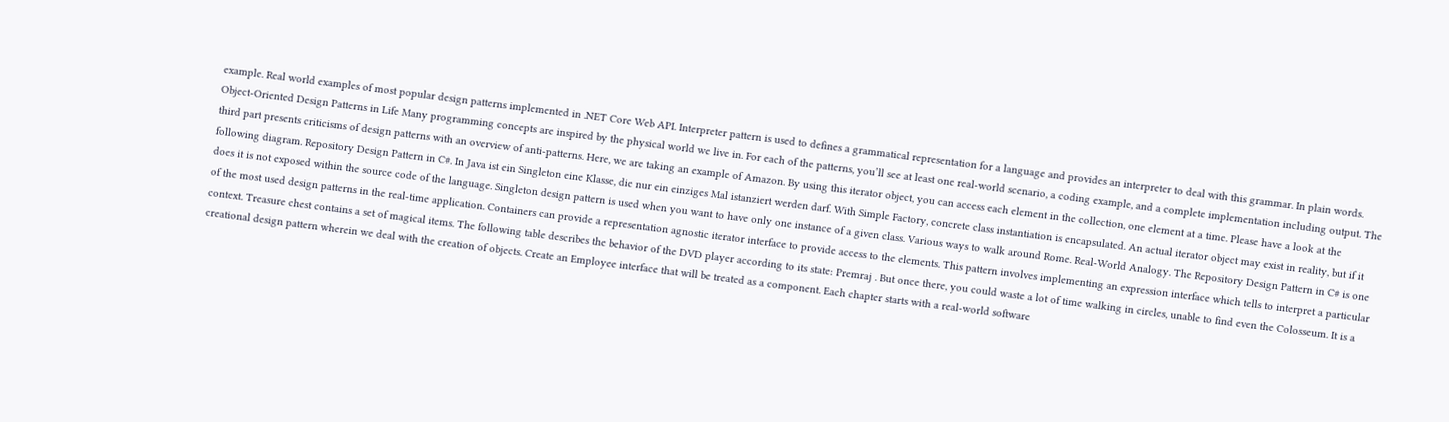example. Real world examples of most popular design patterns implemented in .NET Core Web API. Interpreter pattern is used to defines a grammatical representation for a language and provides an interpreter to deal with this grammar. In plain words. Object-Oriented Design Patterns in Life Many programming concepts are inspired by the physical world we live in. For each of the patterns, you’ll see at least one real-world scenario, a coding example, and a complete implementation including output. The third part presents criticisms of design patterns with an overview of anti-patterns. Here, we are taking an example of Amazon. By using this iterator object, you can access each element in the collection, one element at a time. Please have a look at the following diagram. Repository Design Pattern in C#. In Java ist ein Singleton eine Klasse, die nur ein einziges Mal istanziert werden darf. With Simple Factory, concrete class instantiation is encapsulated. An actual iterator object may exist in reality, but if it does it is not exposed within the source code of the language. Singleton design pattern is used when you want to have only one instance of a given class. Various ways to walk around Rome. Real-World Analogy. The Repository Design Pattern in C# is one of the most used design patterns in the real-time application. Containers can provide a representation agnostic iterator interface to provide access to the elements. This pattern involves implementing an expression interface which tells to interpret a particular context. Treasure chest contains a set of magical items. The following table describes the behavior of the DVD player according to its state: Premraj . But once there, you could waste a lot of time walking in circles, unable to find even the Colosseum. It is a creational design pattern wherein we deal with the creation of objects. Create an Employee interface that will be treated as a component. Each chapter starts with a real-world software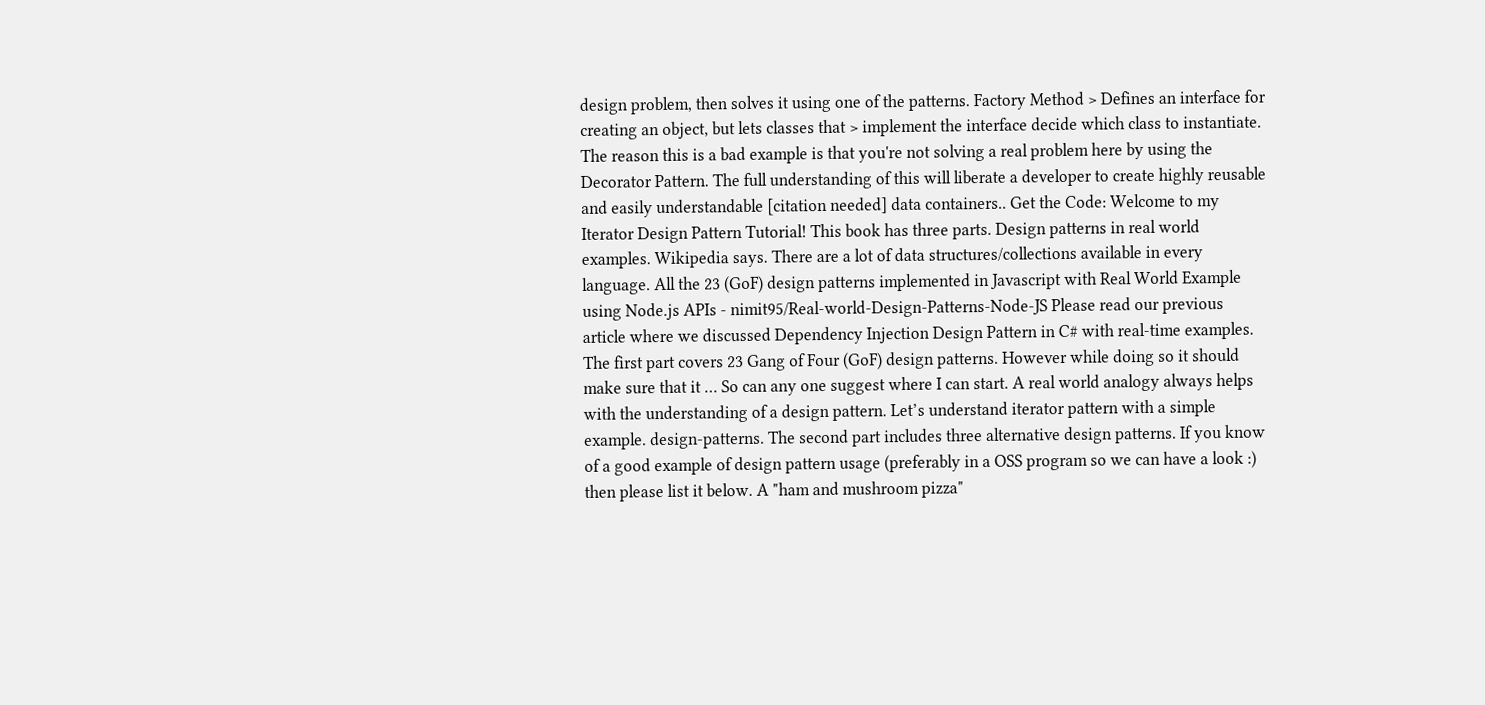design problem, then solves it using one of the patterns. Factory Method > Defines an interface for creating an object, but lets classes that > implement the interface decide which class to instantiate. The reason this is a bad example is that you're not solving a real problem here by using the Decorator Pattern. The full understanding of this will liberate a developer to create highly reusable and easily understandable [citation needed] data containers.. Get the Code: Welcome to my Iterator Design Pattern Tutorial! This book has three parts. Design patterns in real world examples. Wikipedia says. There are a lot of data structures/collections available in every language. All the 23 (GoF) design patterns implemented in Javascript with Real World Example using Node.js APIs - nimit95/Real-world-Design-Patterns-Node-JS Please read our previous article where we discussed Dependency Injection Design Pattern in C# with real-time examples. The first part covers 23 Gang of Four (GoF) design patterns. However while doing so it should make sure that it … So can any one suggest where I can start. A real world analogy always helps with the understanding of a design pattern. Let’s understand iterator pattern with a simple example. design-patterns. The second part includes three alternative design patterns. If you know of a good example of design pattern usage (preferably in a OSS program so we can have a look :) then please list it below. A "ham and mushroom pizza"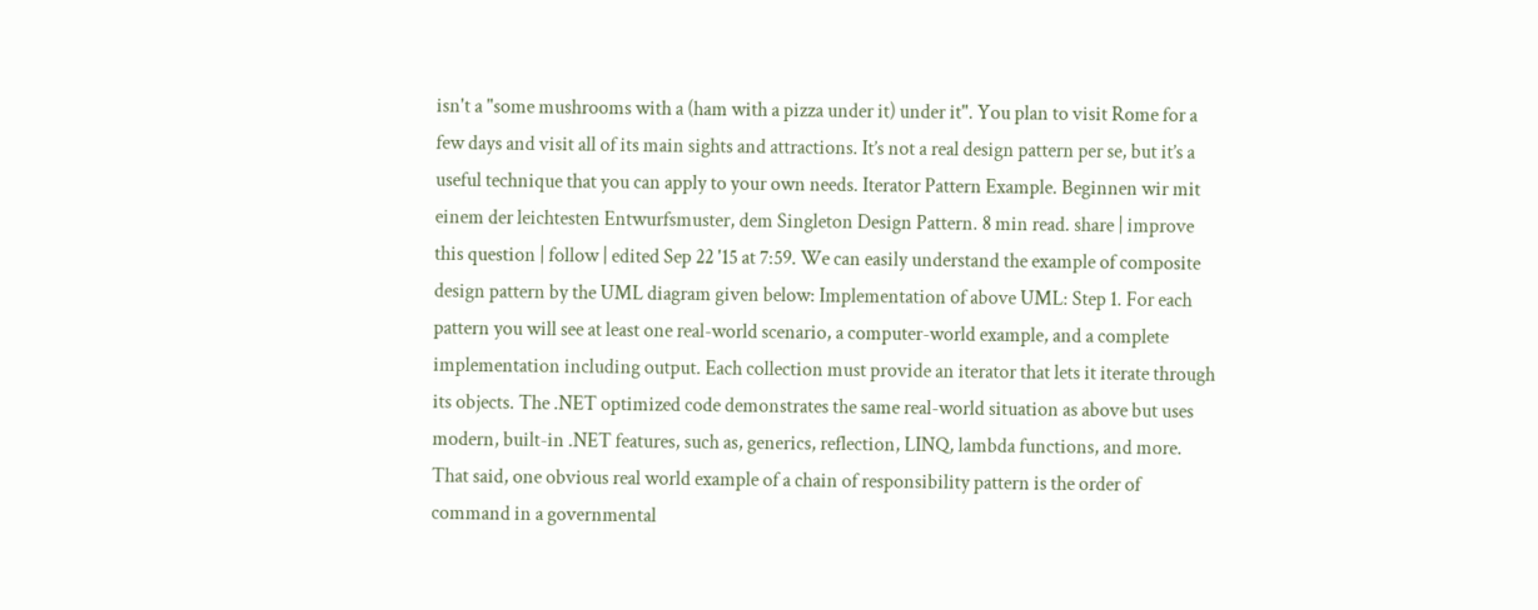isn't a "some mushrooms with a (ham with a pizza under it) under it". You plan to visit Rome for a few days and visit all of its main sights and attractions. It’s not a real design pattern per se, but it’s a useful technique that you can apply to your own needs. Iterator Pattern Example. Beginnen wir mit einem der leichtesten Entwurfsmuster, dem Singleton Design Pattern. 8 min read. share | improve this question | follow | edited Sep 22 '15 at 7:59. We can easily understand the example of composite design pattern by the UML diagram given below: Implementation of above UML: Step 1. For each pattern you will see at least one real-world scenario, a computer-world example, and a complete implementation including output. Each collection must provide an iterator that lets it iterate through its objects. The .NET optimized code demonstrates the same real-world situation as above but uses modern, built-in .NET features, such as, generics, reflection, LINQ, lambda functions, and more. That said, one obvious real world example of a chain of responsibility pattern is the order of command in a governmental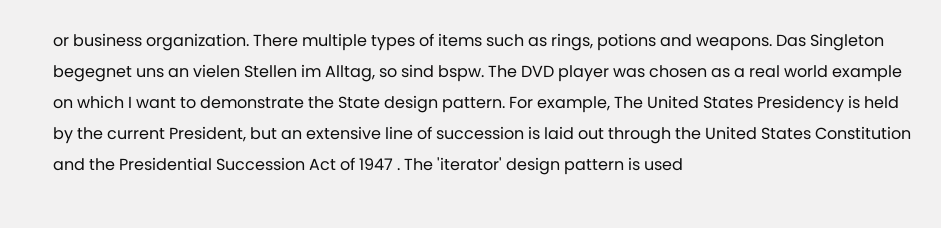or business organization. There multiple types of items such as rings, potions and weapons. Das Singleton begegnet uns an vielen Stellen im Alltag, so sind bspw. The DVD player was chosen as a real world example on which I want to demonstrate the State design pattern. For example, The United States Presidency is held by the current President, but an extensive line of succession is laid out through the United States Constitution and the Presidential Succession Act of 1947 . The 'iterator' design pattern is used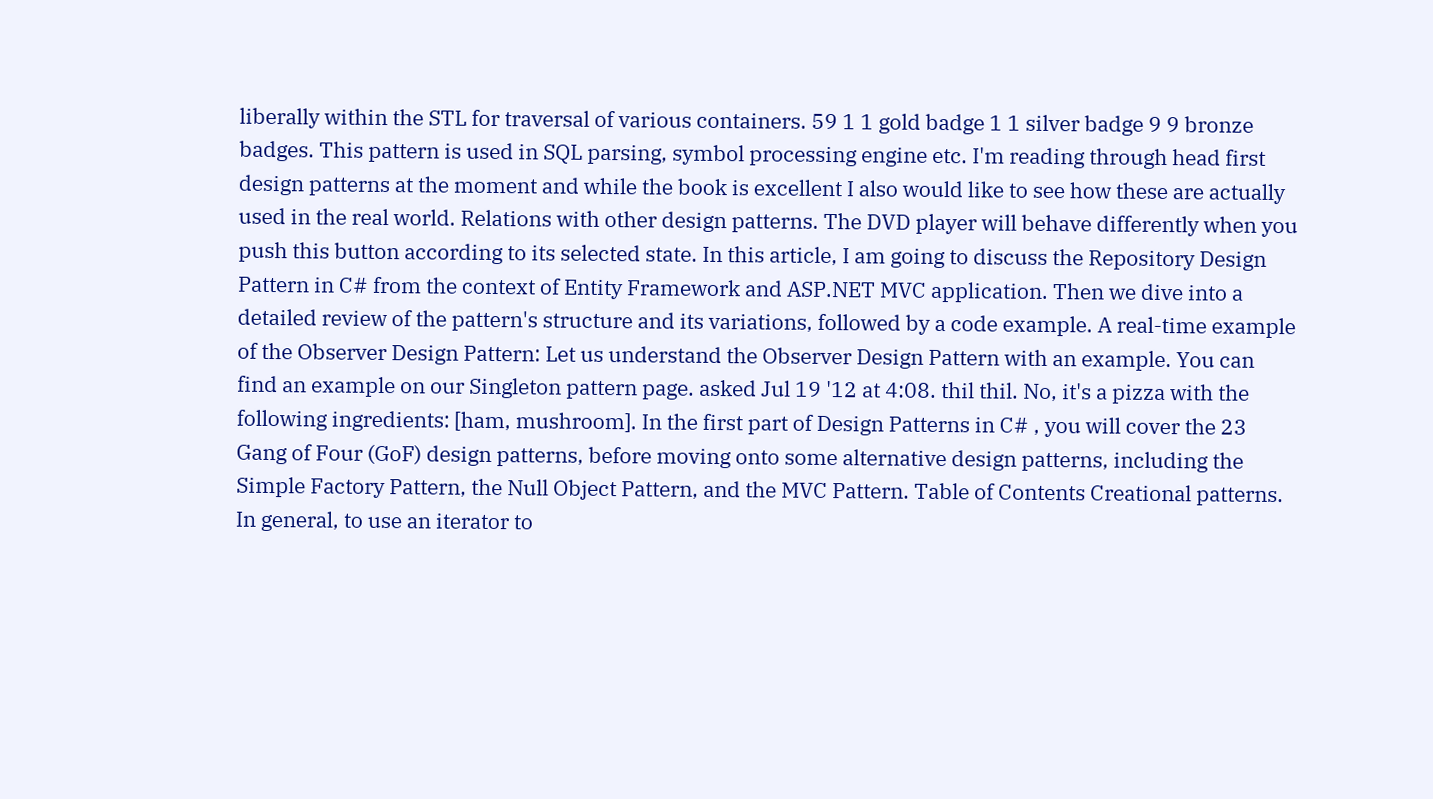liberally within the STL for traversal of various containers. 59 1 1 gold badge 1 1 silver badge 9 9 bronze badges. This pattern is used in SQL parsing, symbol processing engine etc. I'm reading through head first design patterns at the moment and while the book is excellent I also would like to see how these are actually used in the real world. Relations with other design patterns. The DVD player will behave differently when you push this button according to its selected state. In this article, I am going to discuss the Repository Design Pattern in C# from the context of Entity Framework and ASP.NET MVC application. Then we dive into a detailed review of the pattern's structure and its variations, followed by a code example. A real-time example of the Observer Design Pattern: Let us understand the Observer Design Pattern with an example. You can find an example on our Singleton pattern page. asked Jul 19 '12 at 4:08. thil thil. No, it's a pizza with the following ingredients: [ham, mushroom]. In the first part of Design Patterns in C# , you will cover the 23 Gang of Four (GoF) design patterns, before moving onto some alternative design patterns, including the Simple Factory Pattern, the Null Object Pattern, and the MVC Pattern. Table of Contents Creational patterns. In general, to use an iterator to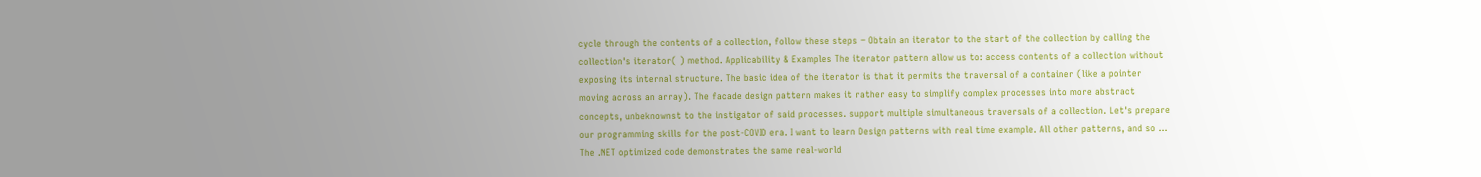cycle through the contents of a collection, follow these steps − Obtain an iterator to the start of the collection by calling the collection's iterator( ) method. Applicability & Examples The iterator pattern allow us to: access contents of a collection without exposing its internal structure. The basic idea of the iterator is that it permits the traversal of a container (like a pointer moving across an array). The facade design pattern makes it rather easy to simplify complex processes into more abstract concepts, unbeknownst to the instigator of said processes. support multiple simultaneous traversals of a collection. Let's prepare our programming skills for the post-COVID era. I want to learn Design patterns with real time example. All other patterns, and so … The .NET optimized code demonstrates the same real-world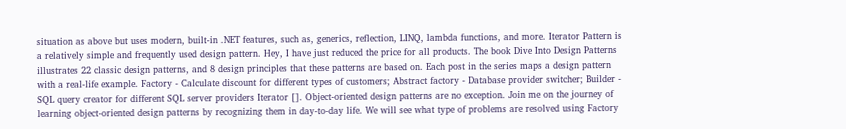situation as above but uses modern, built-in .NET features, such as, generics, reflection, LINQ, lambda functions, and more. Iterator Pattern is a relatively simple and frequently used design pattern. Hey, I have just reduced the price for all products. The book Dive Into Design Patterns illustrates 22 classic design patterns, and 8 design principles that these patterns are based on. Each post in the series maps a design pattern with a real-life example. Factory - Calculate discount for different types of customers; Abstract factory - Database provider switcher; Builder - SQL query creator for different SQL server providers Iterator []. Object-oriented design patterns are no exception. Join me on the journey of learning object-oriented design patterns by recognizing them in day-to-day life. We will see what type of problems are resolved using Factory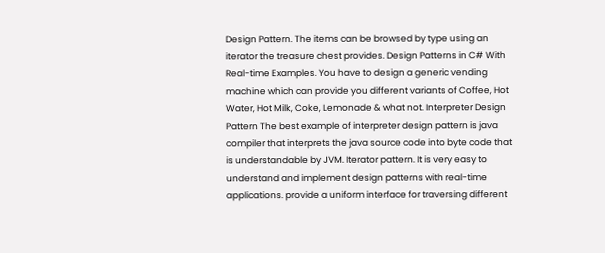Design Pattern. The items can be browsed by type using an iterator the treasure chest provides. Design Patterns in C# With Real-time Examples. You have to design a generic vending machine which can provide you different variants of Coffee, Hot Water, Hot Milk, Coke, Lemonade & what not. Interpreter Design Pattern The best example of interpreter design pattern is java compiler that interprets the java source code into byte code that is understandable by JVM. Iterator pattern. It is very easy to understand and implement design patterns with real-time applications. provide a uniform interface for traversing different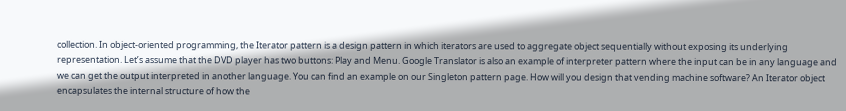collection. In object-oriented programming, the Iterator pattern is a design pattern in which iterators are used to aggregate object sequentially without exposing its underlying representation. Let’s assume that the DVD player has two buttons: Play and Menu. Google Translator is also an example of interpreter pattern where the input can be in any language and we can get the output interpreted in another language. You can find an example on our Singleton pattern page. How will you design that vending machine software? An Iterator object encapsulates the internal structure of how the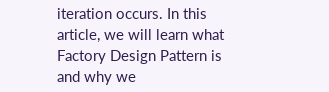iteration occurs. In this article, we will learn what Factory Design Pattern is and why we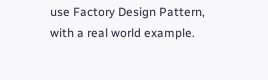use Factory Design Pattern, with a real world example.